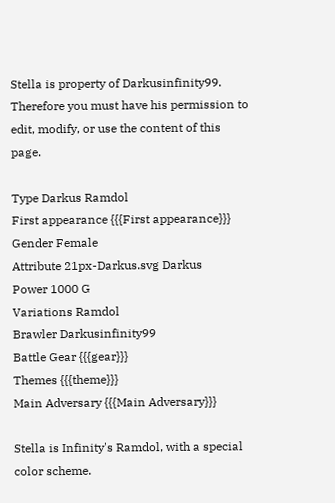Stella is property of Darkusinfinity99.
Therefore you must have his permission to edit, modify, or use the content of this page.

Type Darkus Ramdol
First appearance {{{First appearance}}}
Gender Female
Attribute 21px-Darkus.svg Darkus
Power 1000 G
Variations Ramdol
Brawler Darkusinfinity99
Battle Gear {{{gear}}}
Themes {{{theme}}}
Main Adversary {{{Main Adversary}}}

Stella is Infinity's Ramdol, with a special color scheme.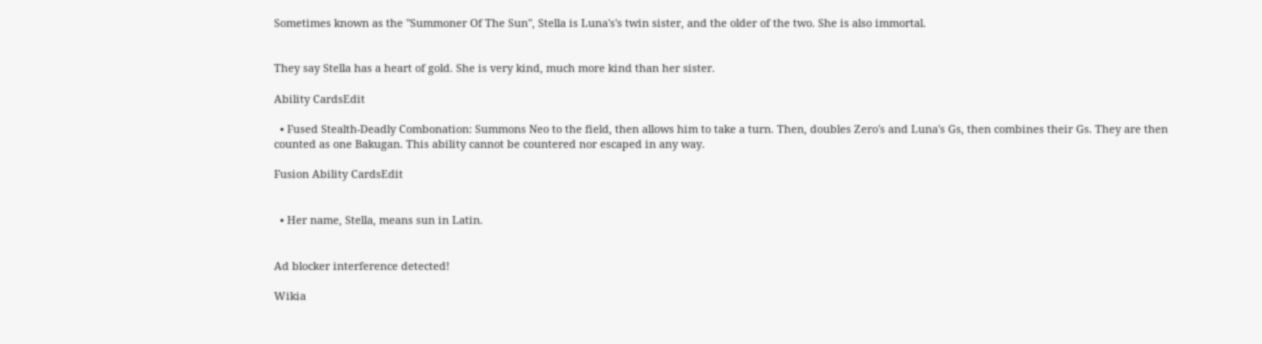Sometimes known as the "Summoner Of The Sun", Stella is Luna's's twin sister, and the older of the two. She is also immortal.


They say Stella has a heart of gold. She is very kind, much more kind than her sister.

Ability CardsEdit

  • Fused Stealth-Deadly Combonation: Summons Neo to the field, then allows him to take a turn. Then, doubles Zero's and Luna's Gs, then combines their Gs. They are then counted as one Bakugan. This ability cannot be countered nor escaped in any way.

Fusion Ability CardsEdit


  • Her name, Stella, means sun in Latin.


Ad blocker interference detected!

Wikia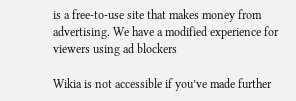is a free-to-use site that makes money from advertising. We have a modified experience for viewers using ad blockers

Wikia is not accessible if you’ve made further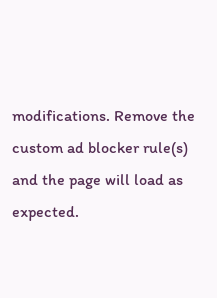modifications. Remove the custom ad blocker rule(s) and the page will load as expected.